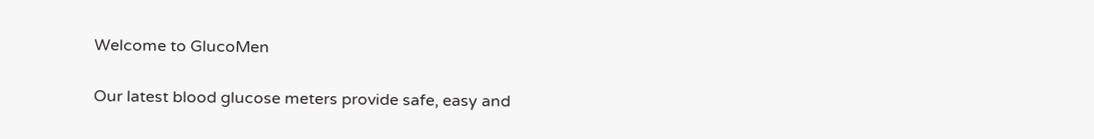Welcome to GlucoMen

Our latest blood glucose meters provide safe, easy and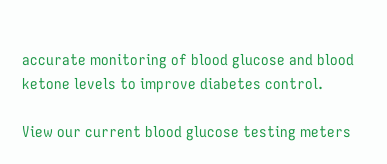accurate monitoring of blood glucose and blood ketone levels to improve diabetes control.

View our current blood glucose testing meters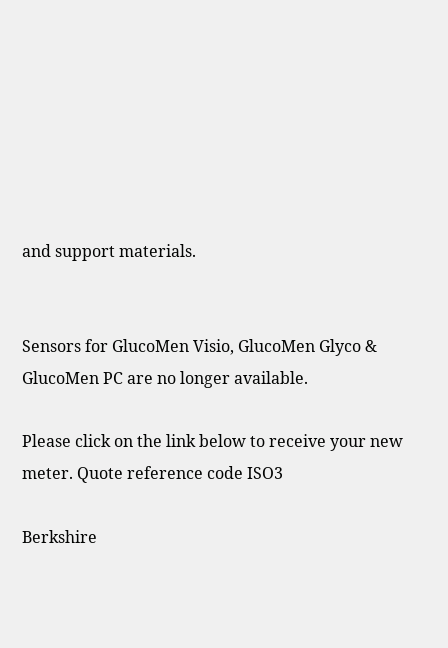and support materials.


Sensors for GlucoMen Visio, GlucoMen Glyco & GlucoMen PC are no longer available.

Please click on the link below to receive your new meter. Quote reference code ISO3

Berkshire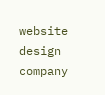website design company